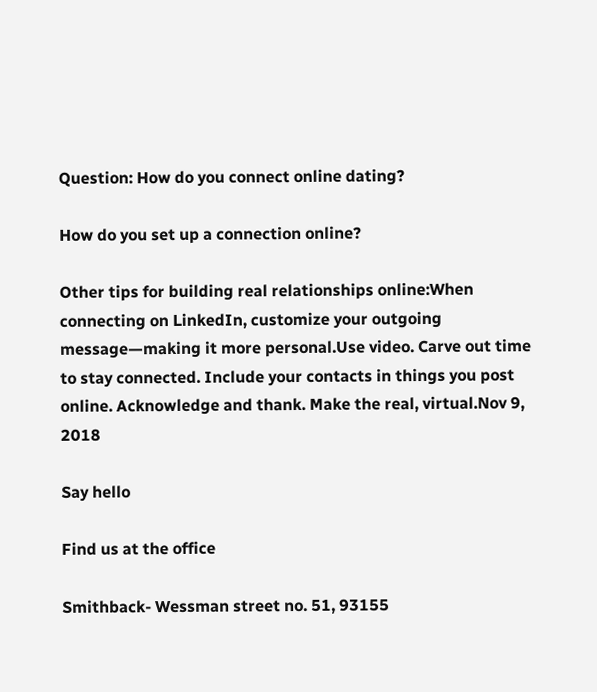Question: How do you connect online dating?

How do you set up a connection online?

Other tips for building real relationships online:When connecting on LinkedIn, customize your outgoing message—making it more personal.Use video. Carve out time to stay connected. Include your contacts in things you post online. Acknowledge and thank. Make the real, virtual.Nov 9, 2018

Say hello

Find us at the office

Smithback- Wessman street no. 51, 93155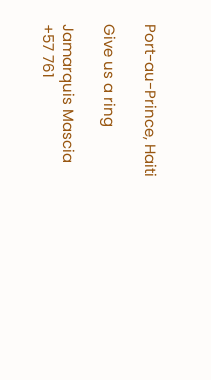Port-au-Prince, Haiti

Give us a ring

Jamarquis Mascia
+57 761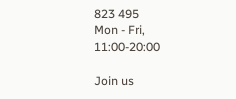823 495
Mon - Fri, 11:00-20:00

Join us